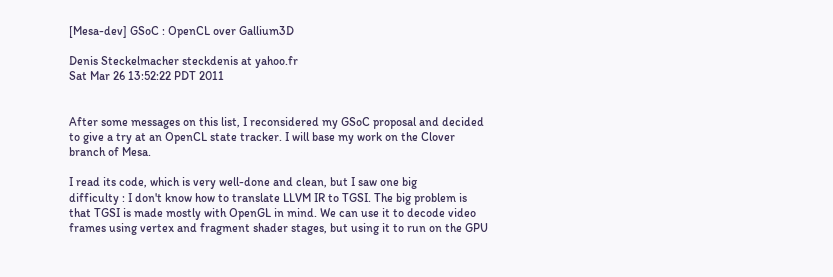[Mesa-dev] GSoC : OpenCL over Gallium3D

Denis Steckelmacher steckdenis at yahoo.fr
Sat Mar 26 13:52:22 PDT 2011


After some messages on this list, I reconsidered my GSoC proposal and decided
to give a try at an OpenCL state tracker. I will base my work on the Clover
branch of Mesa.

I read its code, which is very well-done and clean, but I saw one big
difficulty : I don't know how to translate LLVM IR to TGSI. The big problem is
that TGSI is made mostly with OpenGL in mind. We can use it to decode video
frames using vertex and fragment shader stages, but using it to run on the GPU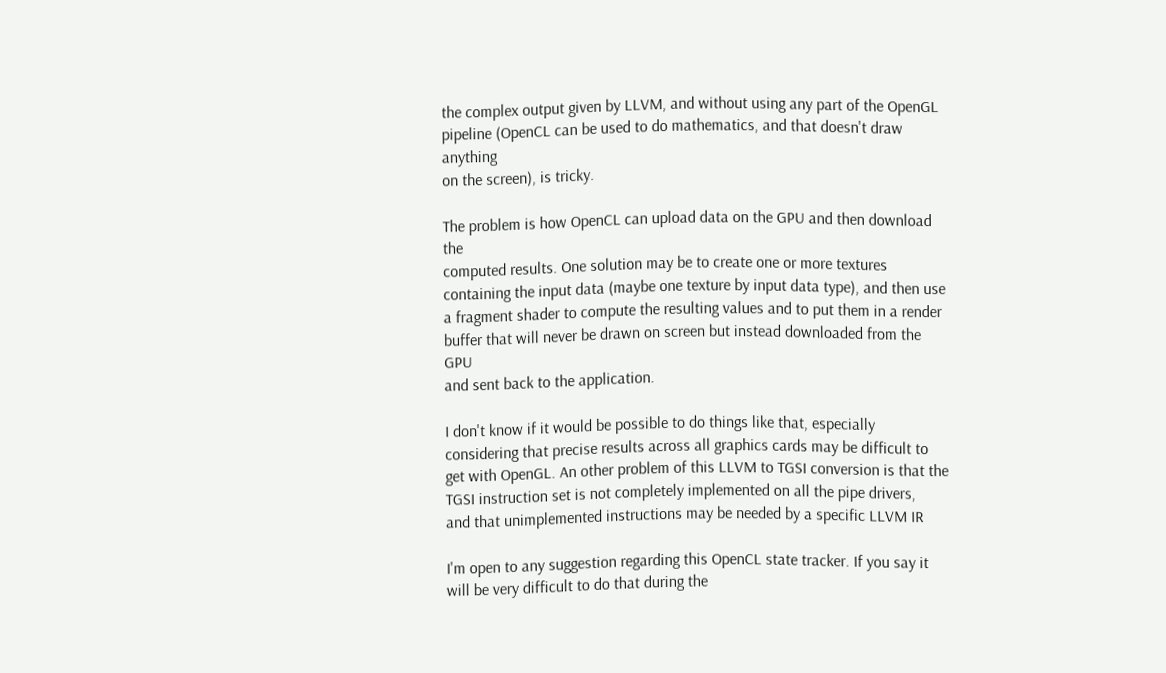the complex output given by LLVM, and without using any part of the OpenGL
pipeline (OpenCL can be used to do mathematics, and that doesn't draw anything
on the screen), is tricky.

The problem is how OpenCL can upload data on the GPU and then download the
computed results. One solution may be to create one or more textures
containing the input data (maybe one texture by input data type), and then use
a fragment shader to compute the resulting values and to put them in a render
buffer that will never be drawn on screen but instead downloaded from the GPU
and sent back to the application.

I don't know if it would be possible to do things like that, especially
considering that precise results across all graphics cards may be difficult to
get with OpenGL. An other problem of this LLVM to TGSI conversion is that the
TGSI instruction set is not completely implemented on all the pipe drivers,
and that unimplemented instructions may be needed by a specific LLVM IR

I'm open to any suggestion regarding this OpenCL state tracker. If you say it
will be very difficult to do that during the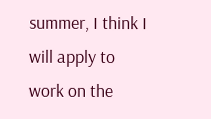summer, I think I will apply to
work on the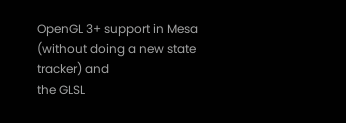OpenGL 3+ support in Mesa (without doing a new state tracker) and
the GLSL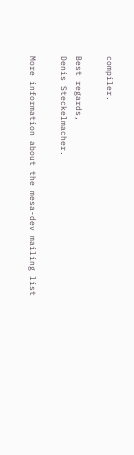compiler.

Best regards,
Denis Steckelmacher.

More information about the mesa-dev mailing list